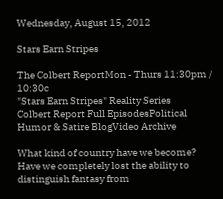Wednesday, August 15, 2012

Stars Earn Stripes

The Colbert ReportMon - Thurs 11:30pm / 10:30c
"Stars Earn Stripes" Reality Series
Colbert Report Full EpisodesPolitical Humor & Satire BlogVideo Archive

What kind of country have we become? Have we completely lost the ability to distinguish fantasy from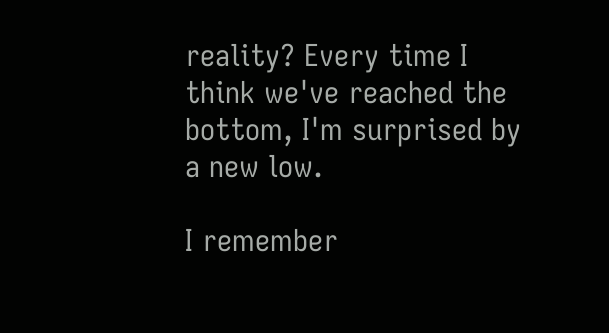reality? Every time I think we've reached the bottom, I'm surprised by a new low.

I remember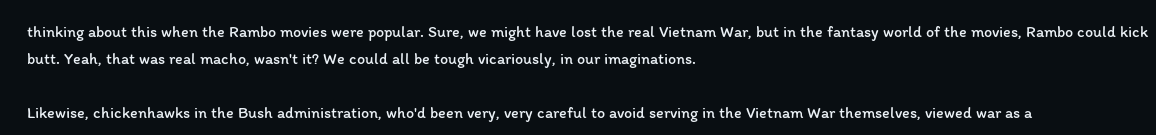thinking about this when the Rambo movies were popular. Sure, we might have lost the real Vietnam War, but in the fantasy world of the movies, Rambo could kick butt. Yeah, that was real macho, wasn't it? We could all be tough vicariously, in our imaginations.

Likewise, chickenhawks in the Bush administration, who'd been very, very careful to avoid serving in the Vietnam War themselves, viewed war as a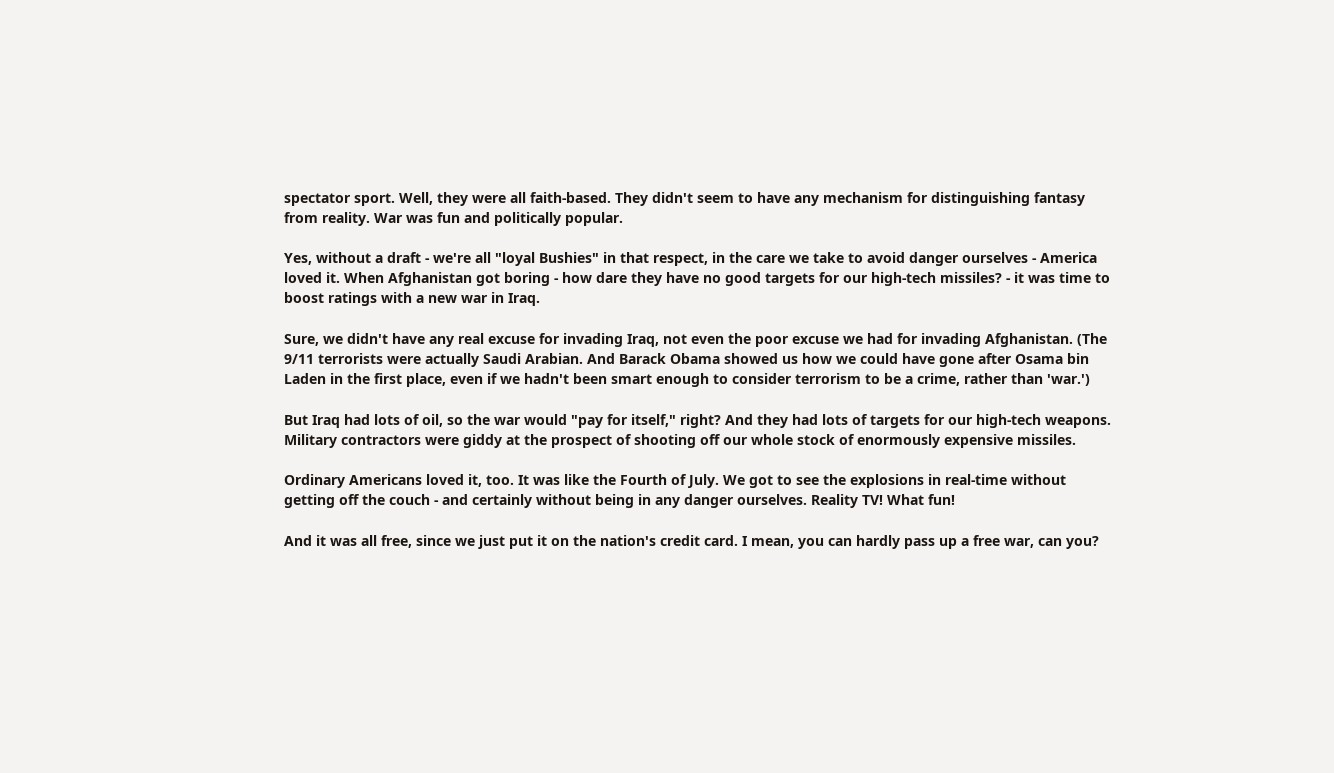spectator sport. Well, they were all faith-based. They didn't seem to have any mechanism for distinguishing fantasy from reality. War was fun and politically popular.

Yes, without a draft - we're all "loyal Bushies" in that respect, in the care we take to avoid danger ourselves - America loved it. When Afghanistan got boring - how dare they have no good targets for our high-tech missiles? - it was time to boost ratings with a new war in Iraq.

Sure, we didn't have any real excuse for invading Iraq, not even the poor excuse we had for invading Afghanistan. (The 9/11 terrorists were actually Saudi Arabian. And Barack Obama showed us how we could have gone after Osama bin Laden in the first place, even if we hadn't been smart enough to consider terrorism to be a crime, rather than 'war.')

But Iraq had lots of oil, so the war would "pay for itself," right? And they had lots of targets for our high-tech weapons. Military contractors were giddy at the prospect of shooting off our whole stock of enormously expensive missiles.

Ordinary Americans loved it, too. It was like the Fourth of July. We got to see the explosions in real-time without getting off the couch - and certainly without being in any danger ourselves. Reality TV! What fun!

And it was all free, since we just put it on the nation's credit card. I mean, you can hardly pass up a free war, can you?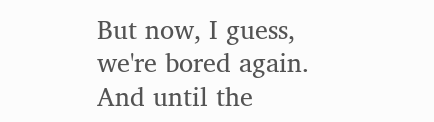But now, I guess, we're bored again. And until the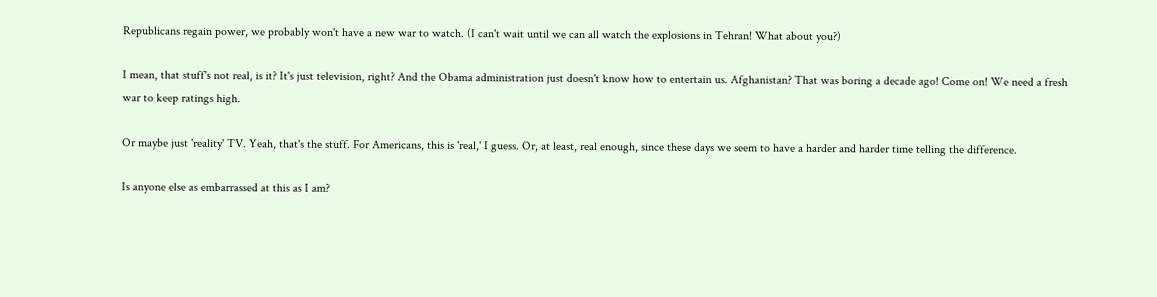Republicans regain power, we probably won't have a new war to watch. (I can't wait until we can all watch the explosions in Tehran! What about you?)

I mean, that stuff's not real, is it? It's just television, right? And the Obama administration just doesn't know how to entertain us. Afghanistan? That was boring a decade ago! Come on! We need a fresh war to keep ratings high.

Or maybe just 'reality' TV. Yeah, that's the stuff. For Americans, this is 'real,' I guess. Or, at least, real enough, since these days we seem to have a harder and harder time telling the difference.

Is anyone else as embarrassed at this as I am?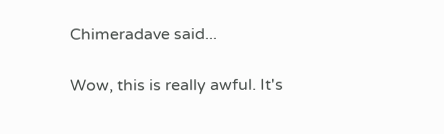Chimeradave said...

Wow, this is really awful. It's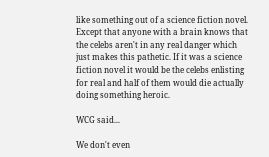like something out of a science fiction novel. Except that anyone with a brain knows that the celebs aren't in any real danger which just makes this pathetic. If it was a science fiction novel it would be the celebs enlisting for real and half of them would die actually doing something heroic.

WCG said...

We don't even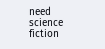need science fiction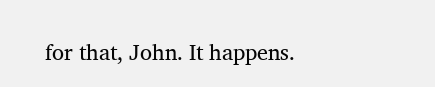for that, John. It happens.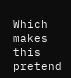Which makes this pretend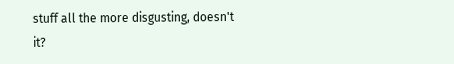stuff all the more disgusting, doesn't it?